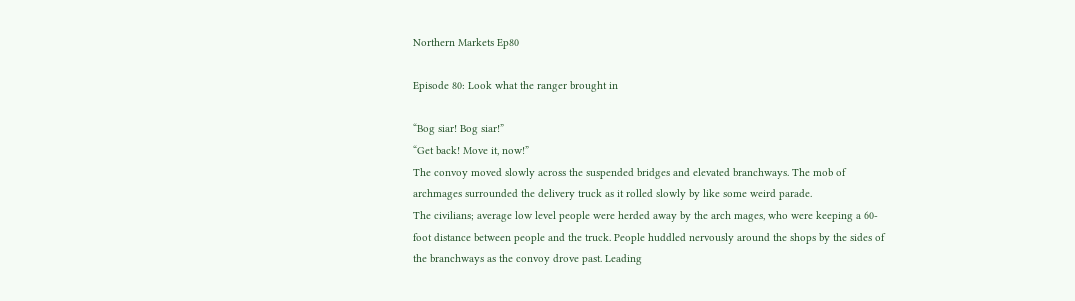Northern Markets Ep80

Episode 80: Look what the ranger brought in

“Bog siar! Bog siar!”
“Get back! Move it, now!”
The convoy moved slowly across the suspended bridges and elevated branchways. The mob of archmages surrounded the delivery truck as it rolled slowly by like some weird parade.
The civilians; average low level people were herded away by the arch mages, who were keeping a 60-foot distance between people and the truck. People huddled nervously around the shops by the sides of the branchways as the convoy drove past. Leading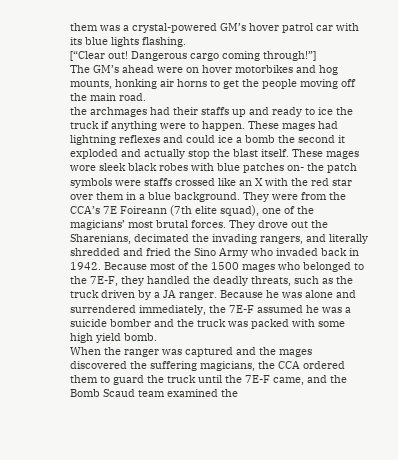them was a crystal-powered GM’s hover patrol car with its blue lights flashing.
[“Clear out! Dangerous cargo coming through!”]
The GM’s ahead were on hover motorbikes and hog mounts, honking air horns to get the people moving off the main road.
the archmages had their staffs up and ready to ice the truck if anything were to happen. These mages had lightning reflexes and could ice a bomb the second it exploded and actually stop the blast itself. These mages wore sleek black robes with blue patches on- the patch symbols were staffs crossed like an X with the red star over them in a blue background. They were from the CCA’s 7E Foireann (7th elite squad), one of the magicians’ most brutal forces. They drove out the Sharenians, decimated the invading rangers, and literally shredded and fried the Sino Army who invaded back in 1942. Because most of the 1500 mages who belonged to the 7E-F, they handled the deadly threats, such as the truck driven by a JA ranger. Because he was alone and surrendered immediately, the 7E-F assumed he was a suicide bomber and the truck was packed with some high yield bomb.
When the ranger was captured and the mages discovered the suffering magicians, the CCA ordered them to guard the truck until the 7E-F came, and the Bomb Scaud team examined the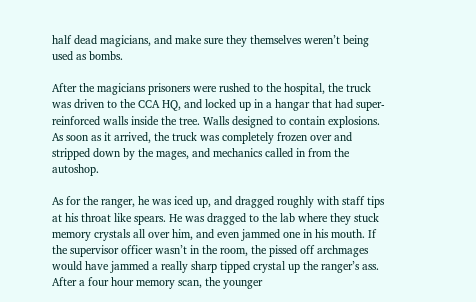half dead magicians, and make sure they themselves weren’t being used as bombs.

After the magicians prisoners were rushed to the hospital, the truck was driven to the CCA HQ, and locked up in a hangar that had super-reinforced walls inside the tree. Walls designed to contain explosions. As soon as it arrived, the truck was completely frozen over and stripped down by the mages, and mechanics called in from the autoshop.

As for the ranger, he was iced up, and dragged roughly with staff tips at his throat like spears. He was dragged to the lab where they stuck memory crystals all over him, and even jammed one in his mouth. If the supervisor officer wasn’t in the room, the pissed off archmages would have jammed a really sharp tipped crystal up the ranger’s ass.
After a four hour memory scan, the younger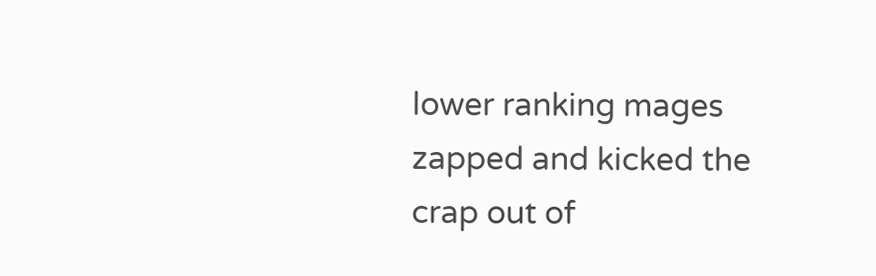lower ranking mages zapped and kicked the crap out of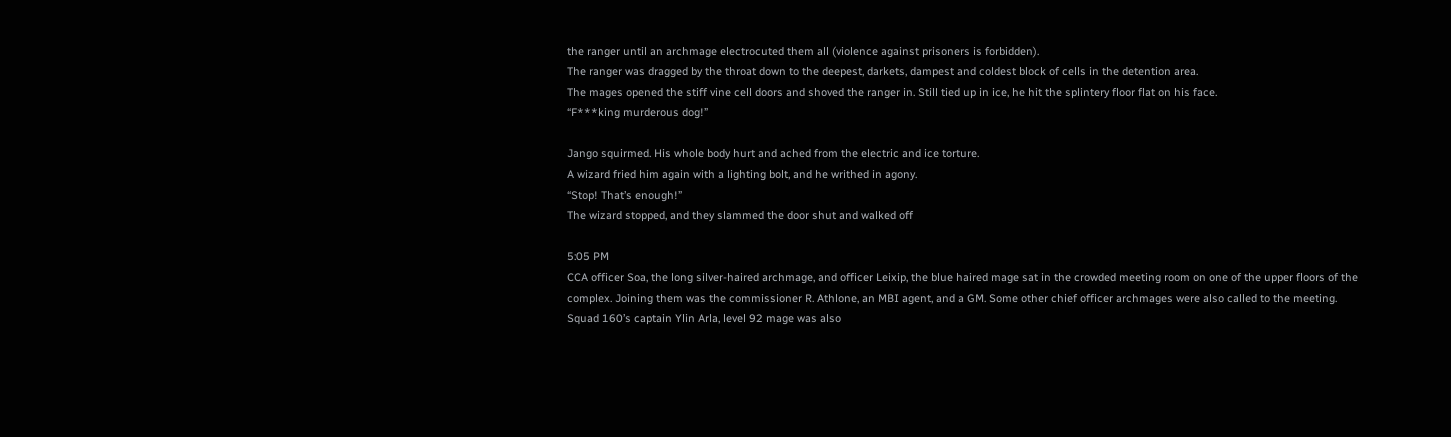the ranger until an archmage electrocuted them all (violence against prisoners is forbidden).
The ranger was dragged by the throat down to the deepest, darkets, dampest and coldest block of cells in the detention area.
The mages opened the stiff vine cell doors and shoved the ranger in. Still tied up in ice, he hit the splintery floor flat on his face.
“F***king murderous dog!”

Jango squirmed. His whole body hurt and ached from the electric and ice torture.
A wizard fried him again with a lighting bolt, and he writhed in agony.
“Stop! That’s enough!”
The wizard stopped, and they slammed the door shut and walked off

5:05 PM
CCA officer Soa, the long silver-haired archmage, and officer Leixip, the blue haired mage sat in the crowded meeting room on one of the upper floors of the complex. Joining them was the commissioner R. Athlone, an MBI agent, and a GM. Some other chief officer archmages were also called to the meeting.
Squad 160’s captain Ylin Arla, level 92 mage was also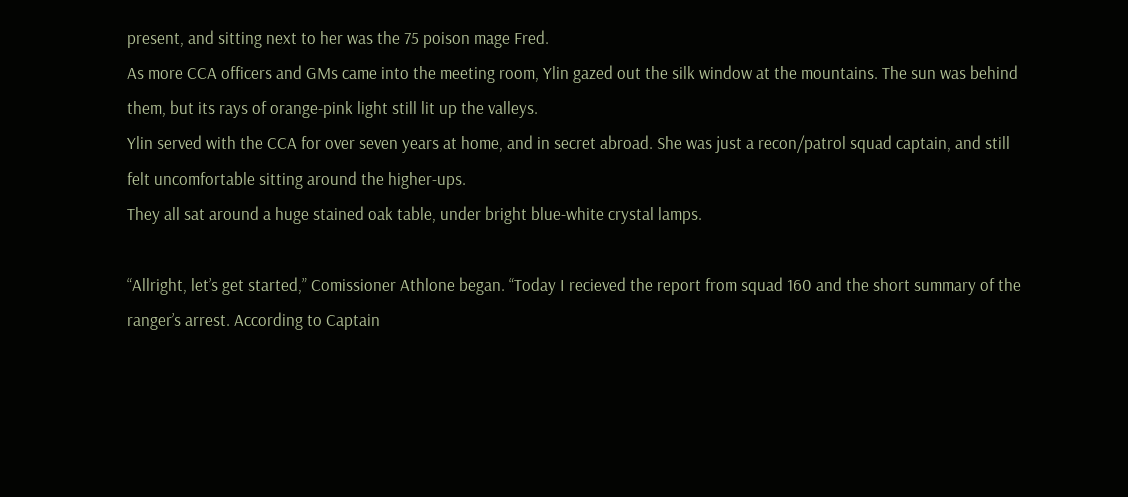present, and sitting next to her was the 75 poison mage Fred.
As more CCA officers and GMs came into the meeting room, Ylin gazed out the silk window at the mountains. The sun was behind them, but its rays of orange-pink light still lit up the valleys.
Ylin served with the CCA for over seven years at home, and in secret abroad. She was just a recon/patrol squad captain, and still felt uncomfortable sitting around the higher-ups.
They all sat around a huge stained oak table, under bright blue-white crystal lamps.

“Allright, let’s get started,” Comissioner Athlone began. “Today I recieved the report from squad 160 and the short summary of the ranger’s arrest. According to Captain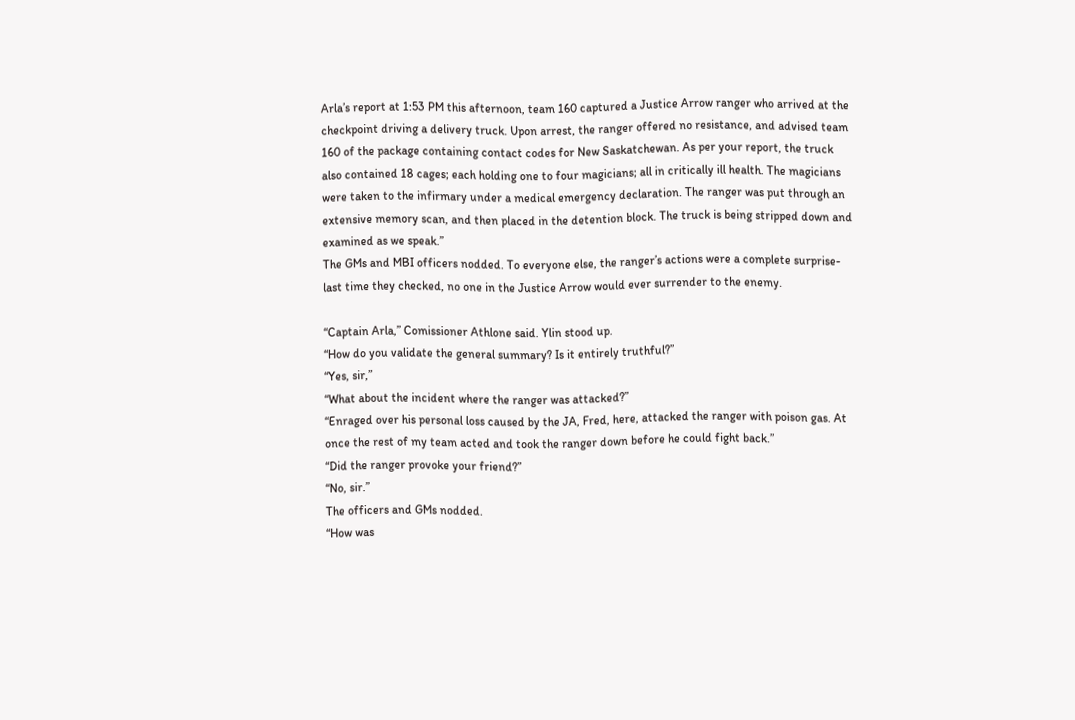Arla’s report at 1:53 PM this afternoon, team 160 captured a Justice Arrow ranger who arrived at the checkpoint driving a delivery truck. Upon arrest, the ranger offered no resistance, and advised team 160 of the package containing contact codes for New Saskatchewan. As per your report, the truck also contained 18 cages; each holding one to four magicians; all in critically ill health. The magicians were taken to the infirmary under a medical emergency declaration. The ranger was put through an extensive memory scan, and then placed in the detention block. The truck is being stripped down and examined as we speak.”
The GMs and MBI officers nodded. To everyone else, the ranger’s actions were a complete surprise- last time they checked, no one in the Justice Arrow would ever surrender to the enemy.

“Captain Arla,” Comissioner Athlone said. Ylin stood up.
“How do you validate the general summary? Is it entirely truthful?”
“Yes, sir,”
“What about the incident where the ranger was attacked?”
“Enraged over his personal loss caused by the JA, Fred, here, attacked the ranger with poison gas. At once the rest of my team acted and took the ranger down before he could fight back.”
“Did the ranger provoke your friend?”
“No, sir.”
The officers and GMs nodded.
“How was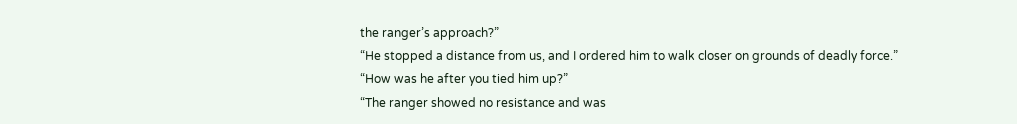the ranger’s approach?”
“He stopped a distance from us, and I ordered him to walk closer on grounds of deadly force.”
“How was he after you tied him up?”
“The ranger showed no resistance and was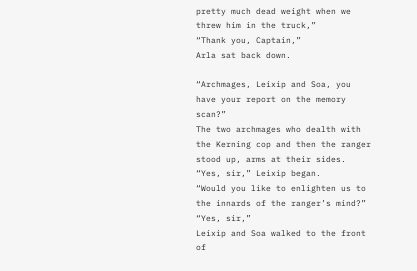pretty much dead weight when we threw him in the truck,”
“Thank you, Captain,”
Arla sat back down.

“Archmages, Leixip and Soa, you have your report on the memory scan?”
The two archmages who dealth with the Kerning cop and then the ranger stood up, arms at their sides.
“Yes, sir,” Leixip began.
“Would you like to enlighten us to the innards of the ranger’s mind?”
“Yes, sir,”
Leixip and Soa walked to the front of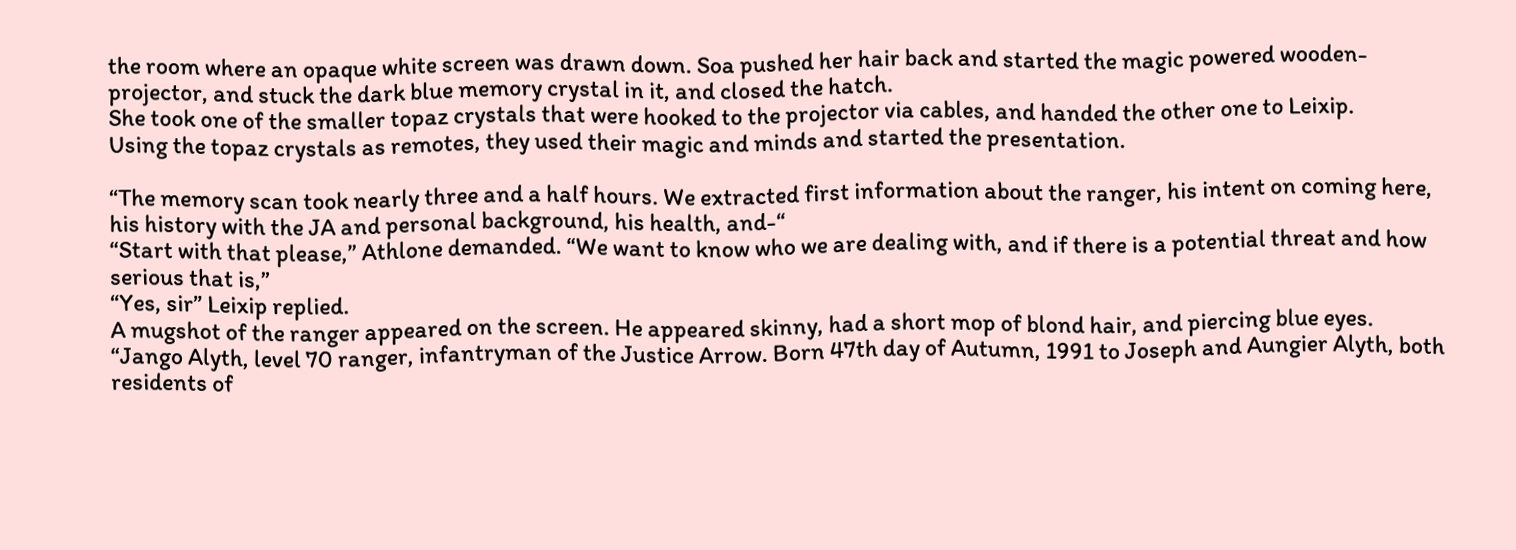the room where an opaque white screen was drawn down. Soa pushed her hair back and started the magic powered wooden- projector, and stuck the dark blue memory crystal in it, and closed the hatch.
She took one of the smaller topaz crystals that were hooked to the projector via cables, and handed the other one to Leixip.
Using the topaz crystals as remotes, they used their magic and minds and started the presentation.

“The memory scan took nearly three and a half hours. We extracted first information about the ranger, his intent on coming here, his history with the JA and personal background, his health, and-“
“Start with that please,” Athlone demanded. “We want to know who we are dealing with, and if there is a potential threat and how serious that is,”
“Yes, sir” Leixip replied.
A mugshot of the ranger appeared on the screen. He appeared skinny, had a short mop of blond hair, and piercing blue eyes.
“Jango Alyth, level 70 ranger, infantryman of the Justice Arrow. Born 47th day of Autumn, 1991 to Joseph and Aungier Alyth, both residents of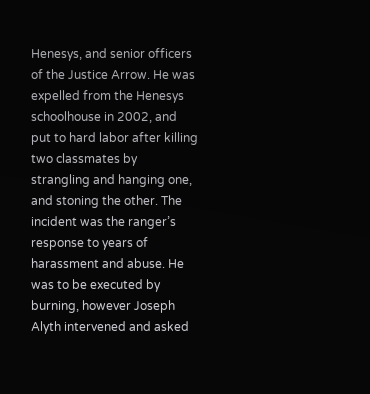Henesys, and senior officers of the Justice Arrow. He was expelled from the Henesys schoolhouse in 2002, and put to hard labor after killing two classmates by strangling and hanging one, and stoning the other. The incident was the ranger’s response to years of harassment and abuse. He was to be executed by burning, however Joseph Alyth intervened and asked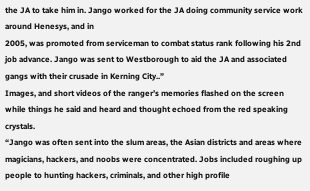the JA to take him in. Jango worked for the JA doing community service work around Henesys, and in
2005, was promoted from serviceman to combat status rank following his 2nd job advance. Jango was sent to Westborough to aid the JA and associated gangs with their crusade in Kerning City..”
Images, and short videos of the ranger’s memories flashed on the screen while things he said and heard and thought echoed from the red speaking crystals.
“Jango was often sent into the slum areas, the Asian districts and areas where magicians, hackers, and noobs were concentrated. Jobs included roughing up people to hunting hackers, criminals, and other high profile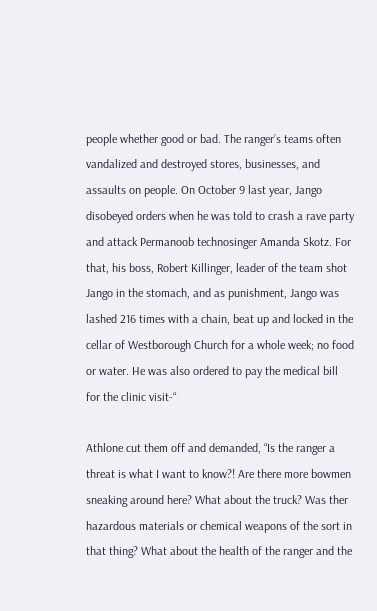people whether good or bad. The ranger’s teams often vandalized and destroyed stores, businesses, and assaults on people. On October 9 last year, Jango disobeyed orders when he was told to crash a rave party and attack Permanoob technosinger Amanda Skotz. For that, his boss, Robert Killinger, leader of the team shot Jango in the stomach, and as punishment, Jango was lashed 216 times with a chain, beat up and locked in the cellar of Westborough Church for a whole week; no food or water. He was also ordered to pay the medical bill for the clinic visit-“

Athlone cut them off and demanded, “Is the ranger a threat is what I want to know?! Are there more bowmen sneaking around here? What about the truck? Was ther hazardous materials or chemical weapons of the sort in that thing? What about the health of the ranger and the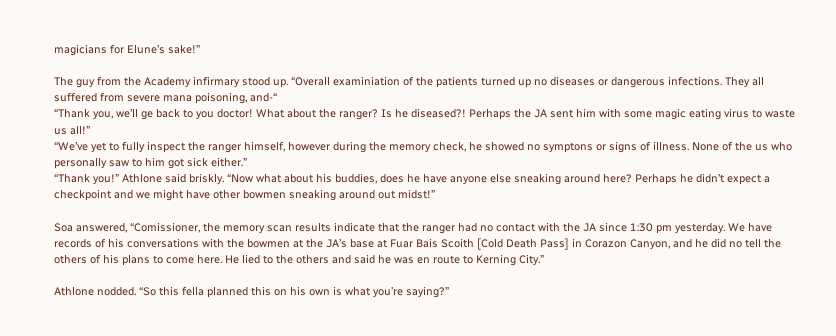magicians for Elune’s sake!”

The guy from the Academy infirmary stood up. “Overall examiniation of the patients turned up no diseases or dangerous infections. They all suffered from severe mana poisoning, and-“
“Thank you, we’ll ge back to you doctor! What about the ranger? Is he diseased?! Perhaps the JA sent him with some magic eating virus to waste us all!”
“We’ve yet to fully inspect the ranger himself, however during the memory check, he showed no symptons or signs of illness. None of the us who personally saw to him got sick either.”
“Thank you!” Athlone said briskly. “Now what about his buddies, does he have anyone else sneaking around here? Perhaps he didn’t expect a checkpoint and we might have other bowmen sneaking around out midst!”

Soa answered, “Comissioner, the memory scan results indicate that the ranger had no contact with the JA since 1:30 pm yesterday. We have records of his conversations with the bowmen at the JA’s base at Fuar Bais Scoith [Cold Death Pass] in Corazon Canyon, and he did no tell the others of his plans to come here. He lied to the others and said he was en route to Kerning City.”

Athlone nodded. “So this fella planned this on his own is what you’re saying?”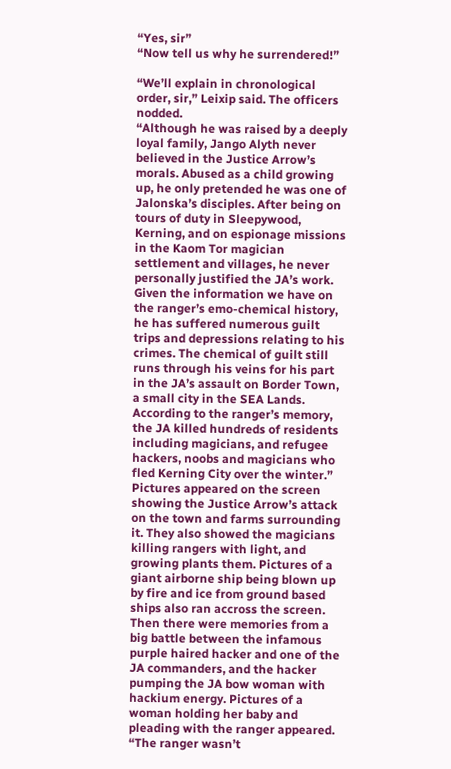“Yes, sir”
“Now tell us why he surrendered!”

“We’ll explain in chronological order, sir,” Leixip said. The officers nodded.
“Although he was raised by a deeply loyal family, Jango Alyth never believed in the Justice Arrow’s morals. Abused as a child growing up, he only pretended he was one of Jalonska’s disciples. After being on tours of duty in Sleepywood, Kerning, and on espionage missions in the Kaom Tor magician settlement and villages, he never personally justified the JA’s work. Given the information we have on the ranger’s emo-chemical history, he has suffered numerous guilt trips and depressions relating to his crimes. The chemical of guilt still runs through his veins for his part in the JA’s assault on Border Town, a small city in the SEA Lands. According to the ranger’s memory, the JA killed hundreds of residents including magicians, and refugee hackers, noobs and magicians who fled Kerning City over the winter.”
Pictures appeared on the screen showing the Justice Arrow’s attack on the town and farms surrounding it. They also showed the magicians killing rangers with light, and growing plants them. Pictures of a giant airborne ship being blown up by fire and ice from ground based ships also ran accross the screen. Then there were memories from a big battle between the infamous purple haired hacker and one of the JA commanders, and the hacker pumping the JA bow woman with hackium energy. Pictures of a woman holding her baby and pleading with the ranger appeared.
“The ranger wasn’t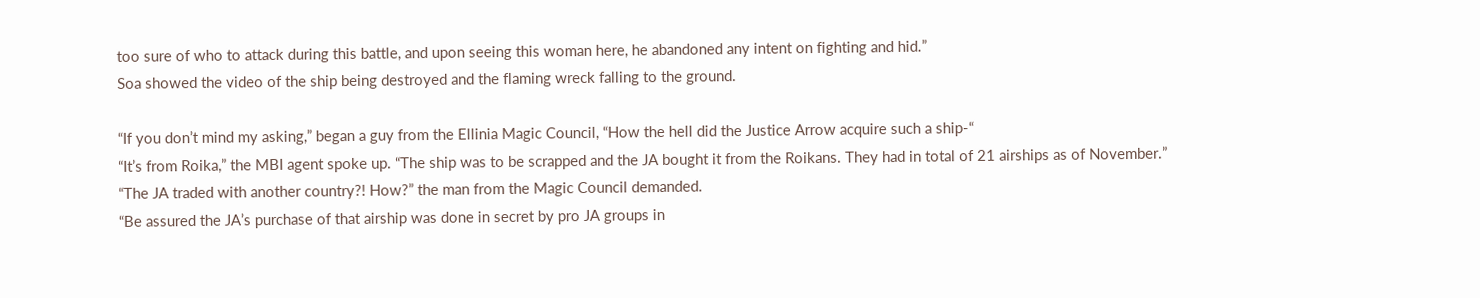too sure of who to attack during this battle, and upon seeing this woman here, he abandoned any intent on fighting and hid.”
Soa showed the video of the ship being destroyed and the flaming wreck falling to the ground.

“If you don’t mind my asking,” began a guy from the Ellinia Magic Council, “How the hell did the Justice Arrow acquire such a ship-“
“It’s from Roika,” the MBI agent spoke up. “The ship was to be scrapped and the JA bought it from the Roikans. They had in total of 21 airships as of November.”
“The JA traded with another country?! How?” the man from the Magic Council demanded.
“Be assured the JA’s purchase of that airship was done in secret by pro JA groups in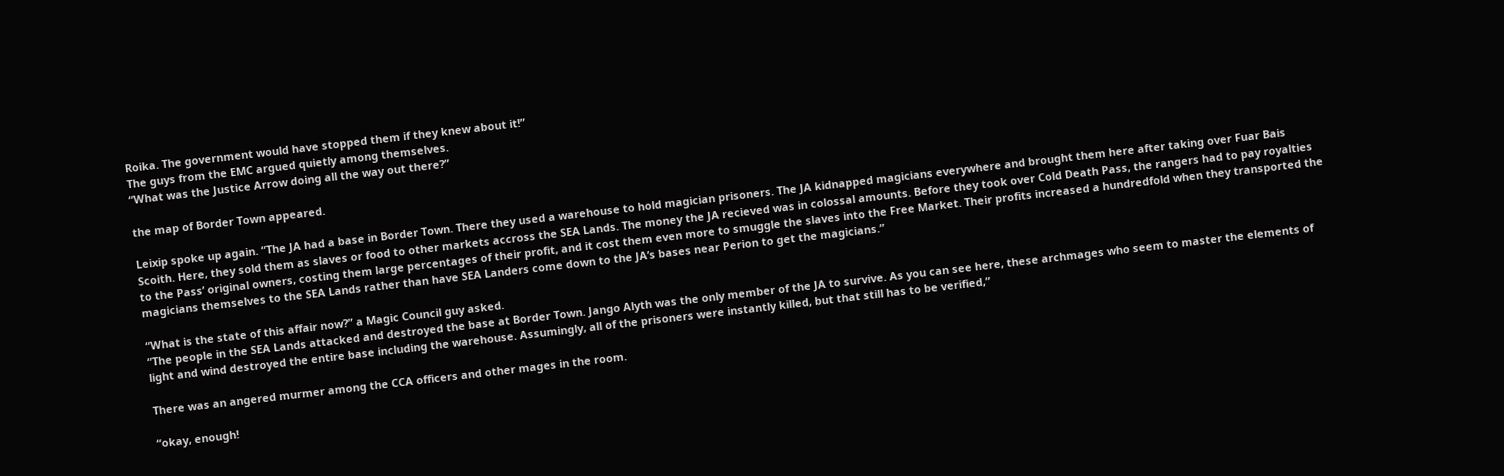Roika. The government would have stopped them if they knew about it!”
The guys from the EMC argued quietly among themselves.
“What was the Justice Arrow doing all the way out there?”

the map of Border Town appeared.

Leixip spoke up again. “The JA had a base in Border Town. There they used a warehouse to hold magician prisoners. The JA kidnapped magicians everywhere and brought them here after taking over Fuar Bais Scoith. Here, they sold them as slaves or food to other markets accross the SEA Lands. The money the JA recieved was in colossal amounts. Before they took over Cold Death Pass, the rangers had to pay royalties to the Pass’ original owners, costing them large percentages of their profit, and it cost them even more to smuggle the slaves into the Free Market. Their profits increased a hundredfold when they transported the magicians themselves to the SEA Lands rather than have SEA Landers come down to the JA’s bases near Perion to get the magicians.”

“What is the state of this affair now?” a Magic Council guy asked.
“The people in the SEA Lands attacked and destroyed the base at Border Town. Jango Alyth was the only member of the JA to survive. As you can see here, these archmages who seem to master the elements of light and wind destroyed the entire base including the warehouse. Assumingly, all of the prisoners were instantly killed, but that still has to be verified,”

There was an angered murmer among the CCA officers and other mages in the room.

“okay, enough!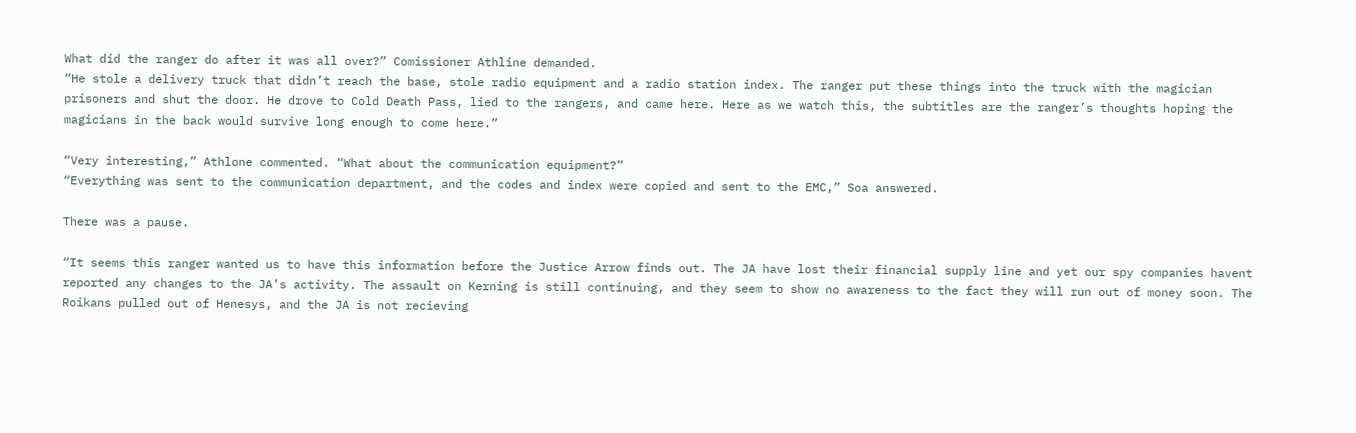What did the ranger do after it was all over?” Comissioner Athline demanded.
“He stole a delivery truck that didn’t reach the base, stole radio equipment and a radio station index. The ranger put these things into the truck with the magician prisoners and shut the door. He drove to Cold Death Pass, lied to the rangers, and came here. Here as we watch this, the subtitles are the ranger’s thoughts hoping the magicians in the back would survive long enough to come here.”

“Very interesting,” Athlone commented. “What about the communication equipment?”
“Everything was sent to the communication department, and the codes and index were copied and sent to the EMC,” Soa answered.

There was a pause.

“It seems this ranger wanted us to have this information before the Justice Arrow finds out. The JA have lost their financial supply line and yet our spy companies havent reported any changes to the JA’s activity. The assault on Kerning is still continuing, and they seem to show no awareness to the fact they will run out of money soon. The Roikans pulled out of Henesys, and the JA is not recieving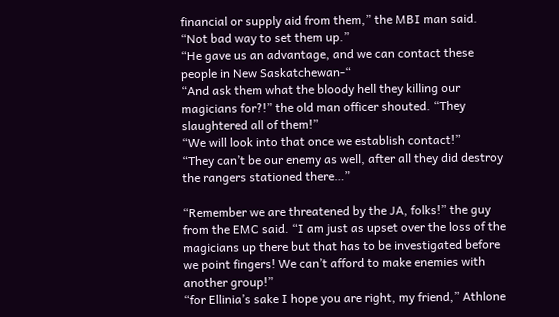financial or supply aid from them,” the MBI man said.
“Not bad way to set them up.”
“He gave us an advantage, and we can contact these people in New Saskatchewan-“
“And ask them what the bloody hell they killing our magicians for?!” the old man officer shouted. “They slaughtered all of them!”
“We will look into that once we establish contact!”
“They can’t be our enemy as well, after all they did destroy the rangers stationed there…”

“Remember we are threatened by the JA, folks!” the guy from the EMC said. “I am just as upset over the loss of the magicians up there but that has to be investigated before we point fingers! We can’t afford to make enemies with another group!”
“for Ellinia’s sake I hope you are right, my friend,” Athlone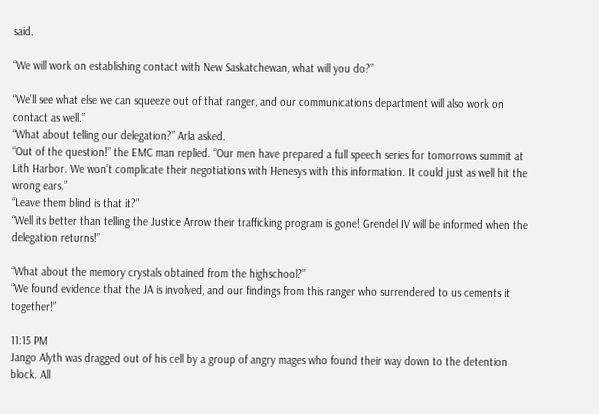said.

“We will work on establishing contact with New Saskatchewan, what will you do?”

“We’ll see what else we can squeeze out of that ranger, and our communications department will also work on contact as well.”
“What about telling our delegation?” Arla asked.
“Out of the question!” the EMC man replied. “Our men have prepared a full speech series for tomorrows summit at Lith Harbor. We won’t complicate their negotiations with Henesys with this information. It could just as well hit the wrong ears.”
“Leave them blind is that it?”
“Well its better than telling the Justice Arrow their trafficking program is gone! Grendel IV will be informed when the delegation returns!”

“What about the memory crystals obtained from the highschool?”
“We found evidence that the JA is involved, and our findings from this ranger who surrendered to us cements it together!”

11:15 PM
Jango Alyth was dragged out of his cell by a group of angry mages who found their way down to the detention block. All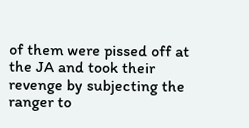of them were pissed off at the JA and took their revenge by subjecting the ranger to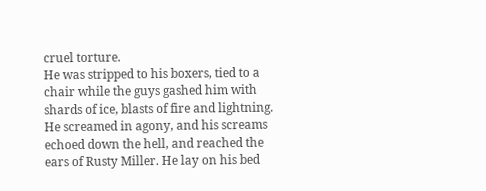cruel torture.
He was stripped to his boxers, tied to a chair while the guys gashed him with shards of ice, blasts of fire and lightning.
He screamed in agony, and his screams echoed down the hell, and reached the ears of Rusty Miller. He lay on his bed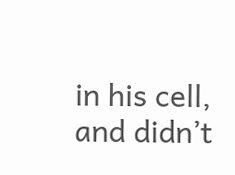in his cell, and didn’t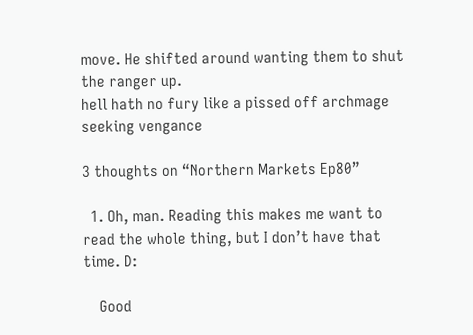move. He shifted around wanting them to shut the ranger up.
hell hath no fury like a pissed off archmage seeking vengance

3 thoughts on “Northern Markets Ep80”

  1. Oh, man. Reading this makes me want to read the whole thing, but I don’t have that time. D:

    Good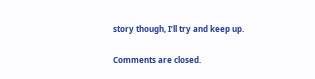story though, I’ll try and keep up.

Comments are closed.